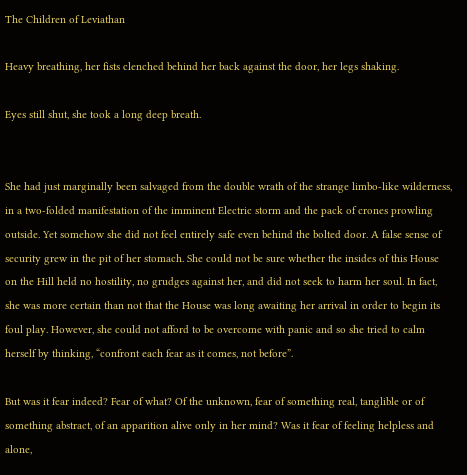The Children of Leviathan

Heavy breathing, her fists clenched behind her back against the door, her legs shaking.

Eyes still shut, she took a long deep breath.


She had just marginally been salvaged from the double wrath of the strange limbo-like wilderness, in a two-folded manifestation of the imminent Electric storm and the pack of crones prowling outside. Yet somehow she did not feel entirely safe even behind the bolted door. A false sense of security grew in the pit of her stomach. She could not be sure whether the insides of this House on the Hill held no hostility, no grudges against her, and did not seek to harm her soul. In fact, she was more certain than not that the House was long awaiting her arrival in order to begin its foul play. However, she could not afford to be overcome with panic and so she tried to calm herself by thinking, “confront each fear as it comes, not before”.

But was it fear indeed? Fear of what? Of the unknown, fear of something real, tanglible or of something abstract, of an apparition alive only in her mind? Was it fear of feeling helpless and alone,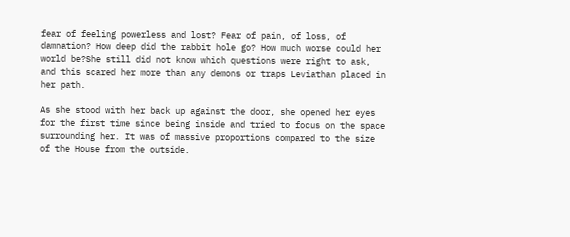fear of feeling powerless and lost? Fear of pain, of loss, of damnation? How deep did the rabbit hole go? How much worse could her world be?She still did not know which questions were right to ask, and this scared her more than any demons or traps Leviathan placed in her path.

As she stood with her back up against the door, she opened her eyes for the first time since being inside and tried to focus on the space surrounding her. It was of massive proportions compared to the size of the House from the outside.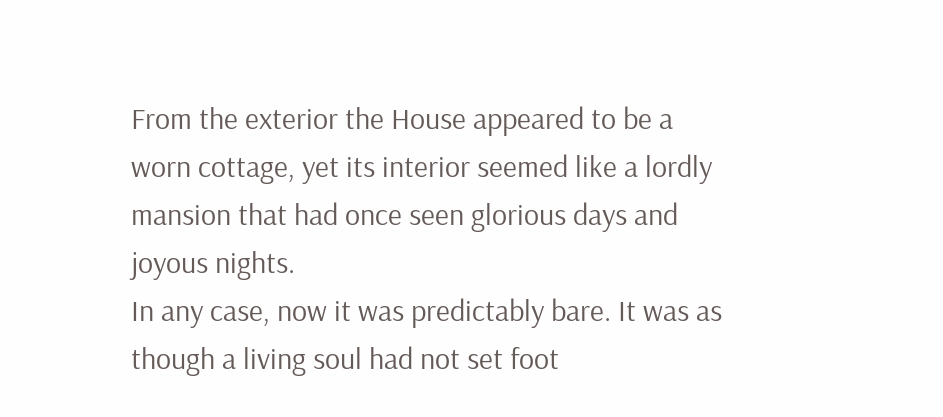From the exterior the House appeared to be a worn cottage, yet its interior seemed like a lordly mansion that had once seen glorious days and joyous nights.
In any case, now it was predictably bare. It was as though a living soul had not set foot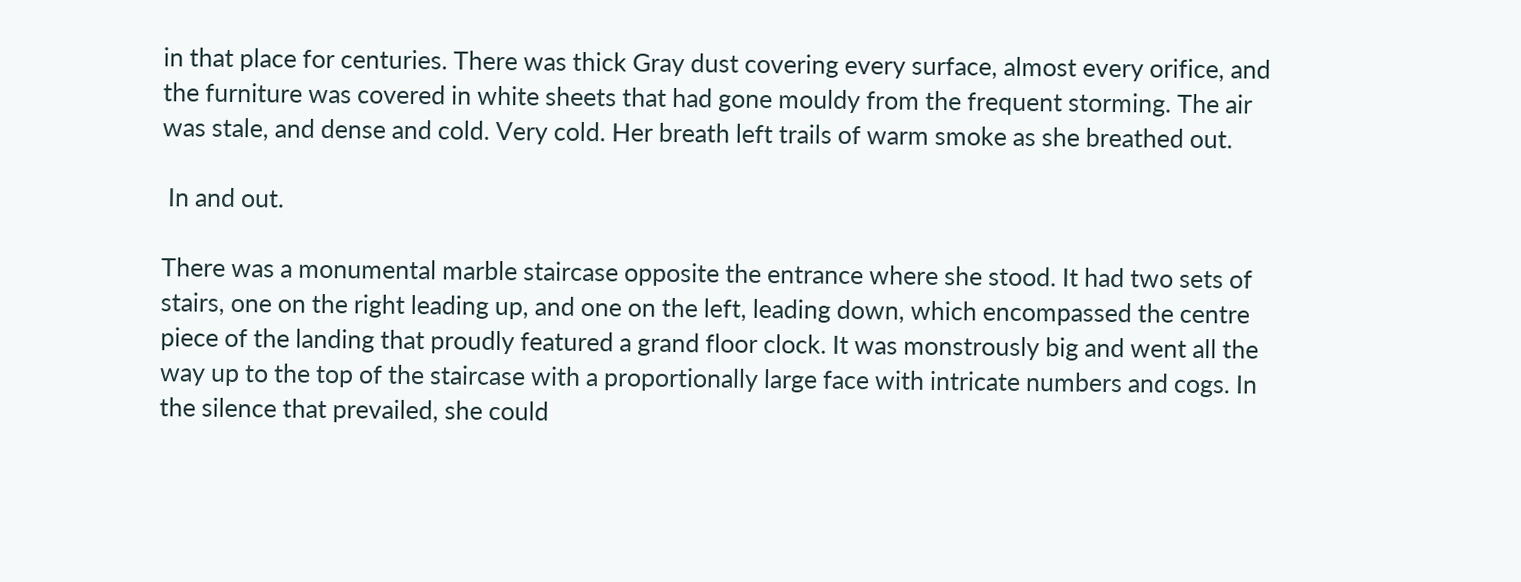in that place for centuries. There was thick Gray dust covering every surface, almost every orifice, and the furniture was covered in white sheets that had gone mouldy from the frequent storming. The air was stale, and dense and cold. Very cold. Her breath left trails of warm smoke as she breathed out.

 In and out.

There was a monumental marble staircase opposite the entrance where she stood. It had two sets of stairs, one on the right leading up, and one on the left, leading down, which encompassed the centre piece of the landing that proudly featured a grand floor clock. It was monstrously big and went all the way up to the top of the staircase with a proportionally large face with intricate numbers and cogs. In the silence that prevailed, she could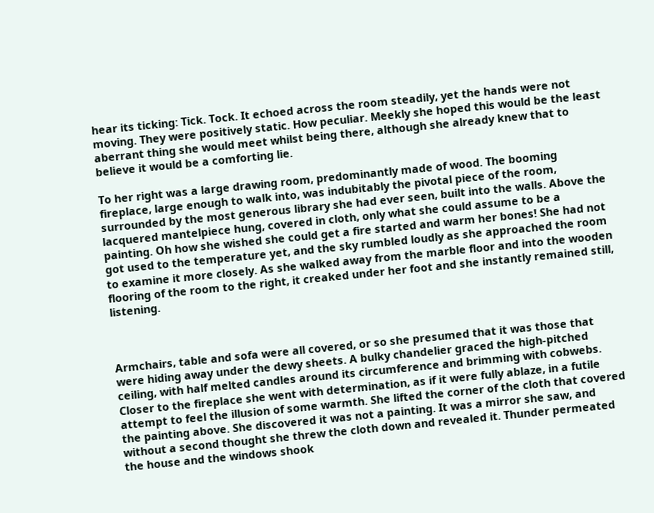hear its ticking: Tick. Tock. It echoed across the room steadily, yet the hands were not moving. They were positively static. How peculiar. Meekly she hoped this would be the least aberrant thing she would meet whilst being there, although she already knew that to believe it would be a comforting lie.

To her right was a large drawing room, predominantly made of wood. The booming fireplace, large enough to walk into, was indubitably the pivotal piece of the room, surrounded by the most generous library she had ever seen, built into the walls. Above the lacquered mantelpiece hung, covered in cloth, only what she could assume to be a painting. Oh how she wished she could get a fire started and warm her bones! She had not got used to the temperature yet, and the sky rumbled loudly as she approached the room to examine it more closely. As she walked away from the marble floor and into the wooden flooring of the room to the right, it creaked under her foot and she instantly remained still, listening.



Armchairs, table and sofa were all covered, or so she presumed that it was those that were hiding away under the dewy sheets. A bulky chandelier graced the high-pitched ceiling, with half melted candles around its circumference and brimming with cobwebs. Closer to the fireplace she went with determination, as if it were fully ablaze, in a futile attempt to feel the illusion of some warmth. She lifted the corner of the cloth that covered the painting above. She discovered it was not a painting. It was a mirror she saw, and without a second thought she threw the cloth down and revealed it. Thunder permeated the house and the windows shook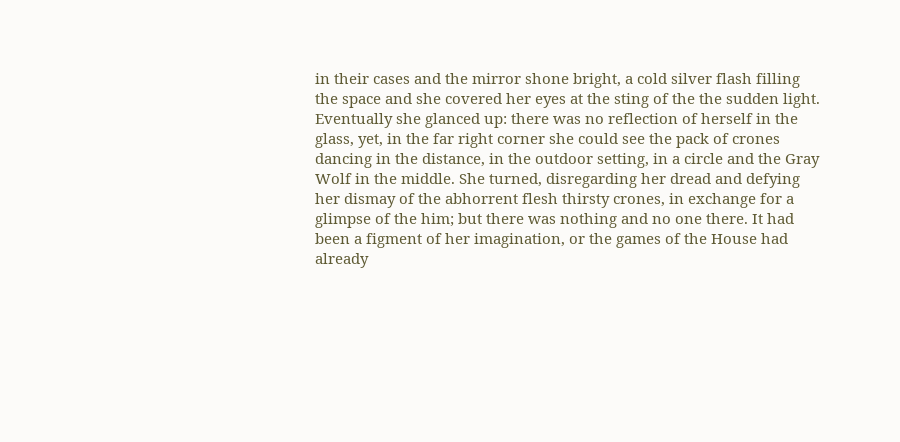in their cases and the mirror shone bright, a cold silver flash filling the space and she covered her eyes at the sting of the the sudden light.
Eventually she glanced up: there was no reflection of herself in the glass, yet, in the far right corner she could see the pack of crones dancing in the distance, in the outdoor setting, in a circle and the Gray Wolf in the middle. She turned, disregarding her dread and defying her dismay of the abhorrent flesh thirsty crones, in exchange for a glimpse of the him; but there was nothing and no one there. It had been a figment of her imagination, or the games of the House had already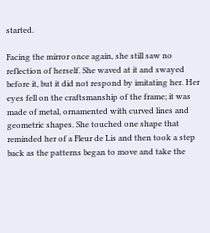started.

Facing the mirror once again, she still saw no reflection of herself. She waved at it and swayed before it, but it did not respond by imitating her. Her eyes fell on the craftsmanship of the frame; it was made of metal, ornamented with curved lines and geometric shapes. She touched one shape that reminded her of a Fleur de Lis and then took a step back as the patterns began to move and take the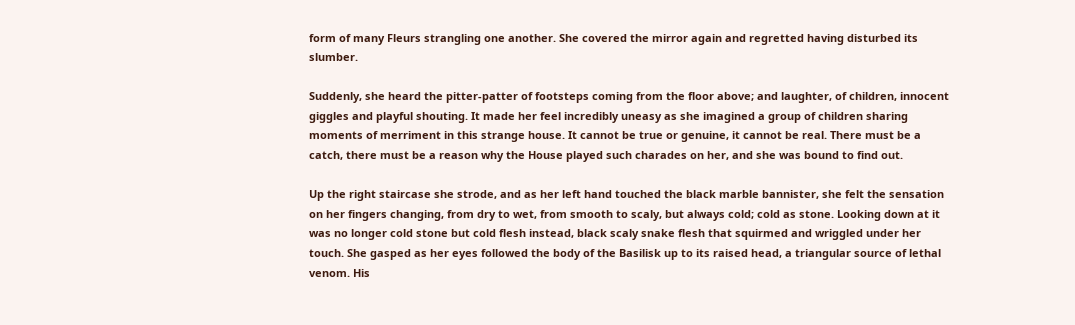form of many Fleurs strangling one another. She covered the mirror again and regretted having disturbed its slumber.

Suddenly, she heard the pitter-patter of footsteps coming from the floor above; and laughter, of children, innocent giggles and playful shouting. It made her feel incredibly uneasy as she imagined a group of children sharing moments of merriment in this strange house. It cannot be true or genuine, it cannot be real. There must be a catch, there must be a reason why the House played such charades on her, and she was bound to find out.

Up the right staircase she strode, and as her left hand touched the black marble bannister, she felt the sensation on her fingers changing, from dry to wet, from smooth to scaly, but always cold; cold as stone. Looking down at it was no longer cold stone but cold flesh instead, black scaly snake flesh that squirmed and wriggled under her touch. She gasped as her eyes followed the body of the Basilisk up to its raised head, a triangular source of lethal venom. His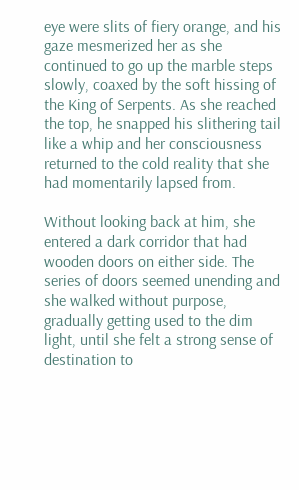eye were slits of fiery orange, and his gaze mesmerized her as she continued to go up the marble steps slowly, coaxed by the soft hissing of the King of Serpents. As she reached the top, he snapped his slithering tail like a whip and her consciousness returned to the cold reality that she had momentarily lapsed from.

Without looking back at him, she entered a dark corridor that had wooden doors on either side. The series of doors seemed unending and she walked without purpose, gradually getting used to the dim light, until she felt a strong sense of destination to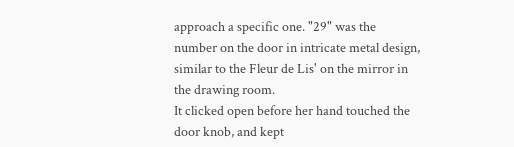approach a specific one. "29" was the number on the door in intricate metal design, similar to the Fleur de Lis' on the mirror in the drawing room.
It clicked open before her hand touched the door knob, and kept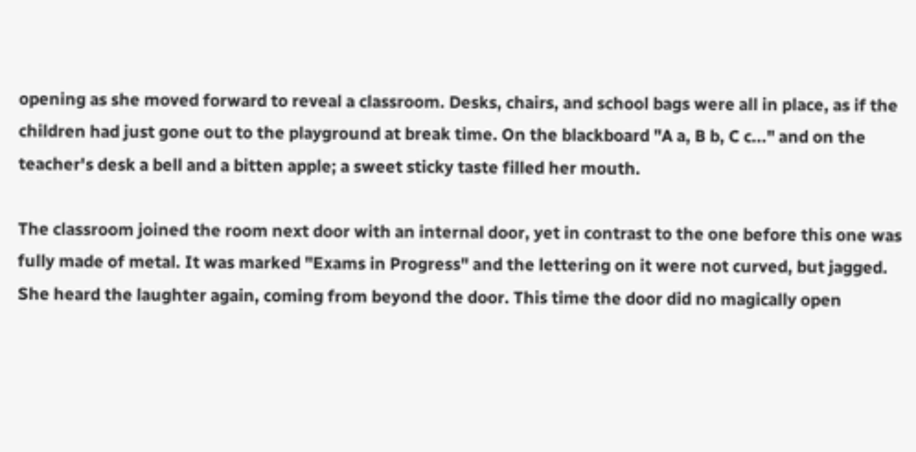opening as she moved forward to reveal a classroom. Desks, chairs, and school bags were all in place, as if the children had just gone out to the playground at break time. On the blackboard "A a, B b, C c..." and on the teacher's desk a bell and a bitten apple; a sweet sticky taste filled her mouth.

The classroom joined the room next door with an internal door, yet in contrast to the one before this one was fully made of metal. It was marked "Exams in Progress" and the lettering on it were not curved, but jagged. She heard the laughter again, coming from beyond the door. This time the door did no magically open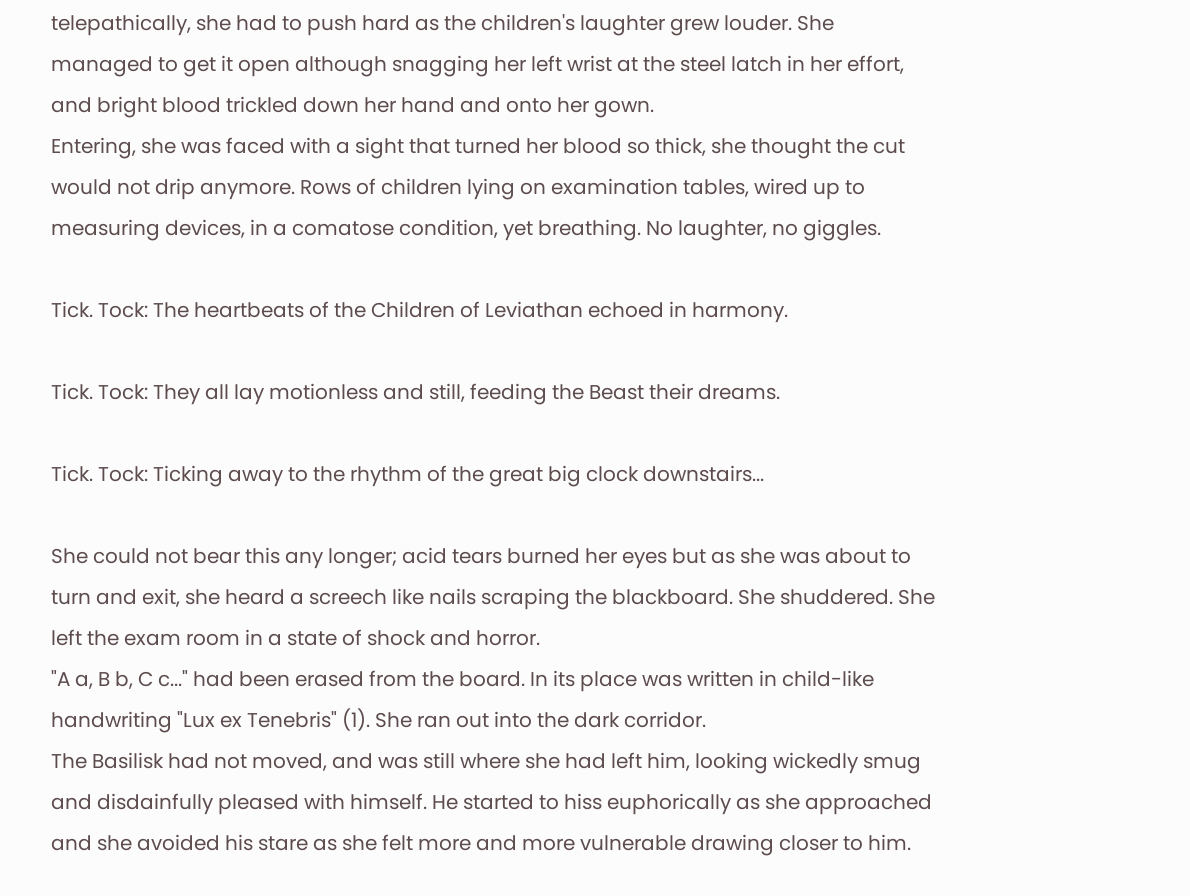telepathically, she had to push hard as the children's laughter grew louder. She managed to get it open although snagging her left wrist at the steel latch in her effort, and bright blood trickled down her hand and onto her gown.
Entering, she was faced with a sight that turned her blood so thick, she thought the cut would not drip anymore. Rows of children lying on examination tables, wired up to measuring devices, in a comatose condition, yet breathing. No laughter, no giggles.

Tick. Tock: The heartbeats of the Children of Leviathan echoed in harmony.

Tick. Tock: They all lay motionless and still, feeding the Beast their dreams.

Tick. Tock: Ticking away to the rhythm of the great big clock downstairs...

She could not bear this any longer; acid tears burned her eyes but as she was about to turn and exit, she heard a screech like nails scraping the blackboard. She shuddered. She left the exam room in a state of shock and horror.
"A a, B b, C c..." had been erased from the board. In its place was written in child-like handwriting "Lux ex Tenebris" (1). She ran out into the dark corridor.
The Basilisk had not moved, and was still where she had left him, looking wickedly smug and disdainfully pleased with himself. He started to hiss euphorically as she approached and she avoided his stare as she felt more and more vulnerable drawing closer to him.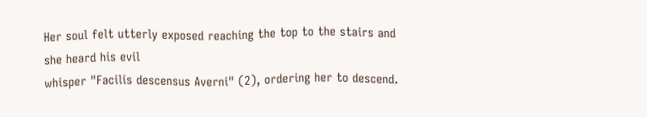Her soul felt utterly exposed reaching the top to the stairs and she heard his evil
whisper "Facilis descensus Averni" (2), ordering her to descend.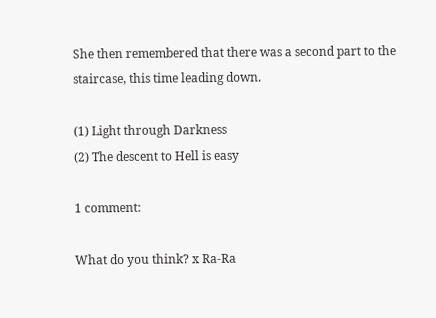She then remembered that there was a second part to the staircase, this time leading down.

(1) Light through Darkness
(2) The descent to Hell is easy

1 comment:

What do you think? x Ra-Ra